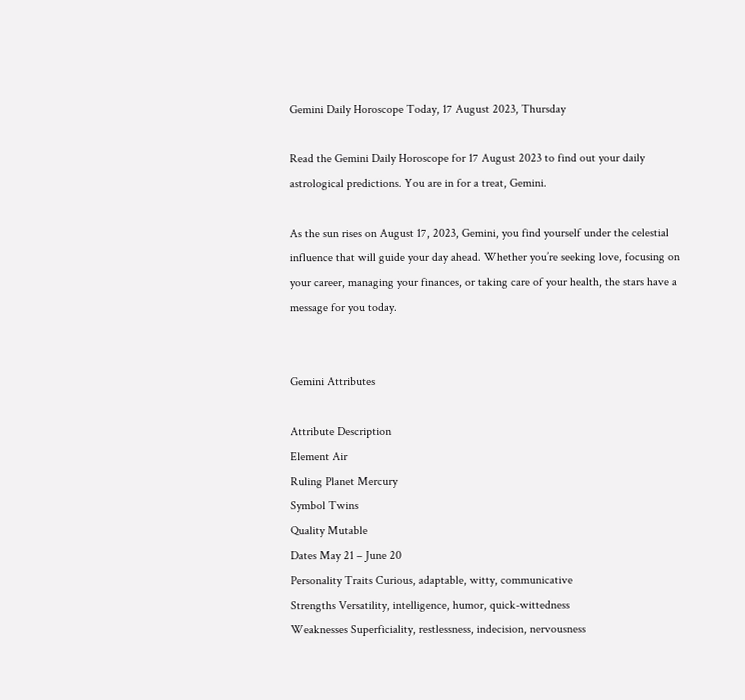Gemini Daily Horoscope Today, 17 August 2023, Thursday

Read the Gemini Daily Horoscope for 17 August 2023 to find out your daily astrological predictions. You are in for a treat, Gemini.

As the sun rises on August 17, 2023, Gemini, you find yourself under the celestial influence that will guide your day ahead. Whether you’re seeking love, focusing on your career, managing your finances, or taking care of your health, the stars have a message for you today.


Gemini Attributes

Attribute Description
Element Air
Ruling Planet Mercury
Symbol Twins
Quality Mutable
Dates May 21 – June 20
Personality Traits Curious, adaptable, witty, communicative
Strengths Versatility, intelligence, humor, quick-wittedness
Weaknesses Superficiality, restlessness, indecision, nervousness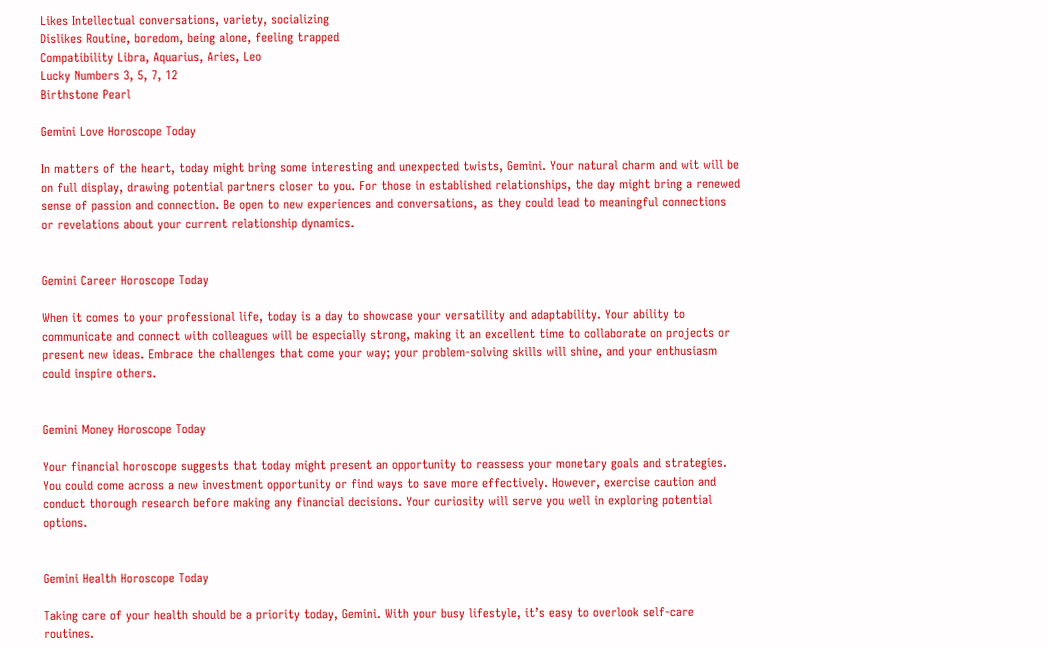Likes Intellectual conversations, variety, socializing
Dislikes Routine, boredom, being alone, feeling trapped
Compatibility Libra, Aquarius, Aries, Leo
Lucky Numbers 3, 5, 7, 12
Birthstone Pearl

Gemini Love Horoscope Today

In matters of the heart, today might bring some interesting and unexpected twists, Gemini. Your natural charm and wit will be on full display, drawing potential partners closer to you. For those in established relationships, the day might bring a renewed sense of passion and connection. Be open to new experiences and conversations, as they could lead to meaningful connections or revelations about your current relationship dynamics.


Gemini Career Horoscope Today

When it comes to your professional life, today is a day to showcase your versatility and adaptability. Your ability to communicate and connect with colleagues will be especially strong, making it an excellent time to collaborate on projects or present new ideas. Embrace the challenges that come your way; your problem-solving skills will shine, and your enthusiasm could inspire others.


Gemini Money Horoscope Today

Your financial horoscope suggests that today might present an opportunity to reassess your monetary goals and strategies. You could come across a new investment opportunity or find ways to save more effectively. However, exercise caution and conduct thorough research before making any financial decisions. Your curiosity will serve you well in exploring potential options.


Gemini Health Horoscope Today

Taking care of your health should be a priority today, Gemini. With your busy lifestyle, it’s easy to overlook self-care routines.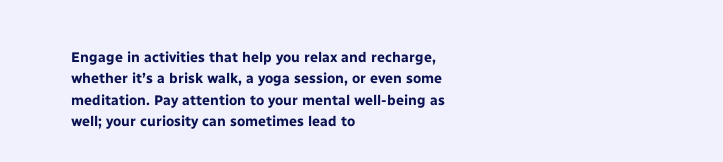Engage in activities that help you relax and recharge, whether it’s a brisk walk, a yoga session, or even some meditation. Pay attention to your mental well-being as well; your curiosity can sometimes lead to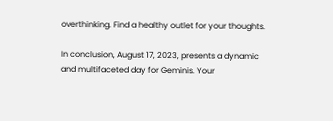overthinking. Find a healthy outlet for your thoughts.

In conclusion, August 17, 2023, presents a dynamic and multifaceted day for Geminis. Your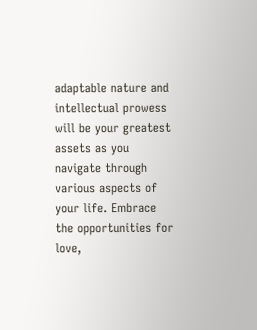adaptable nature and intellectual prowess will be your greatest assets as you navigate through various aspects of your life. Embrace the opportunities for love,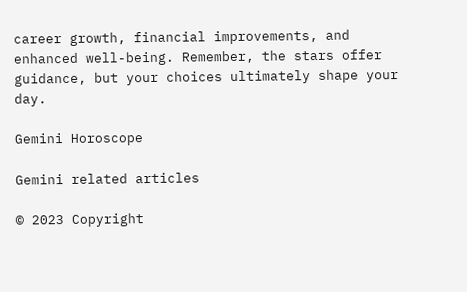career growth, financial improvements, and enhanced well-being. Remember, the stars offer guidance, but your choices ultimately shape your day.

Gemini Horoscope

Gemini related articles

© 2023 Copyright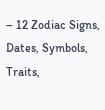– 12 Zodiac Signs, Dates, Symbols, Traits,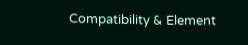Compatibility & Element